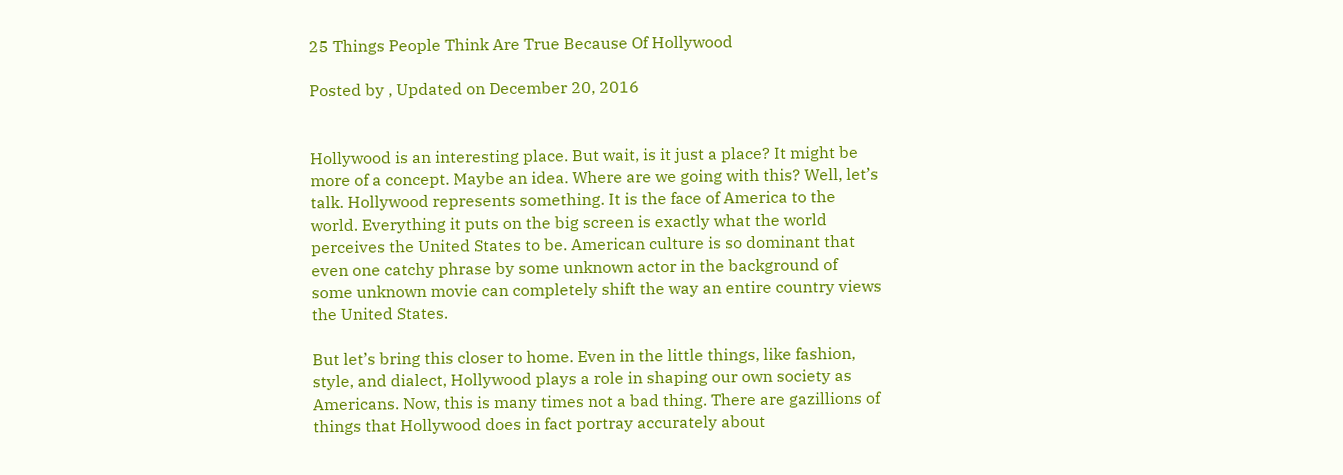25 Things People Think Are True Because Of Hollywood

Posted by , Updated on December 20, 2016


Hollywood is an interesting place. But wait, is it just a place? It might be more of a concept. Maybe an idea. Where are we going with this? Well, let’s talk. Hollywood represents something. It is the face of America to the world. Everything it puts on the big screen is exactly what the world perceives the United States to be. American culture is so dominant that even one catchy phrase by some unknown actor in the background of some unknown movie can completely shift the way an entire country views the United States.

But let’s bring this closer to home. Even in the little things, like fashion, style, and dialect, Hollywood plays a role in shaping our own society as Americans. Now, this is many times not a bad thing. There are gazillions of things that Hollywood does in fact portray accurately about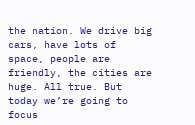the nation. We drive big cars, have lots of space, people are friendly, the cities are huge. All true. But today we’re going to focus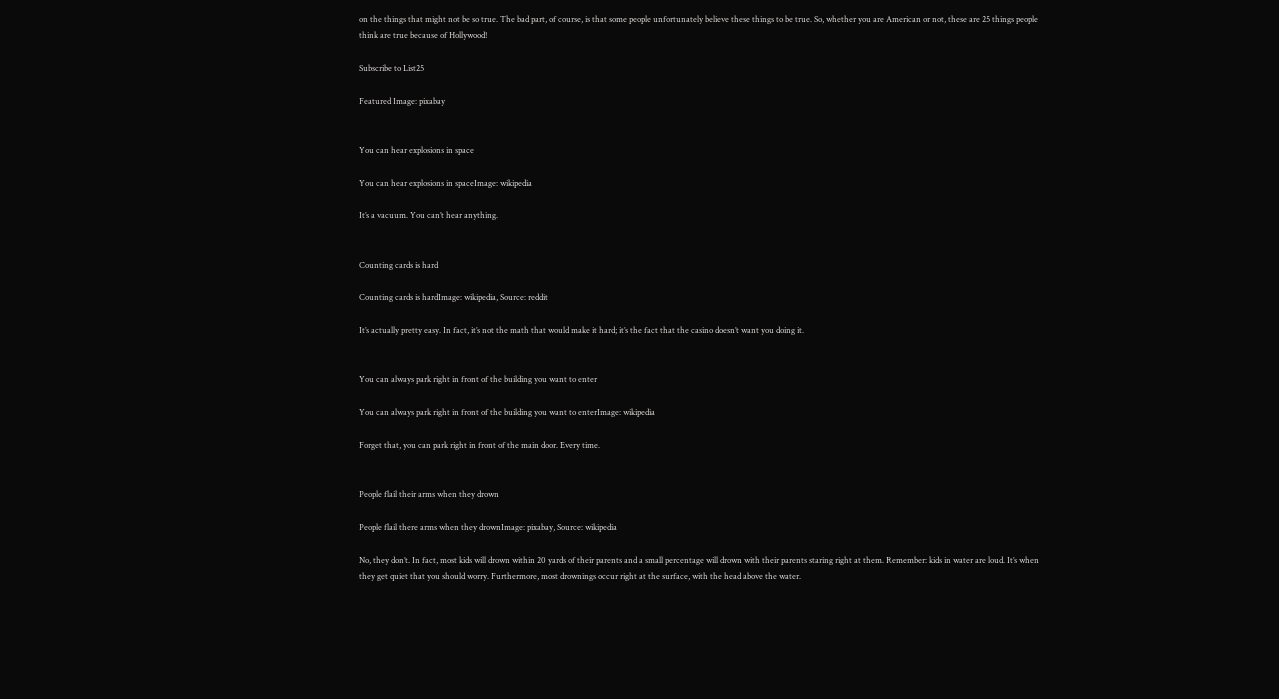on the things that might not be so true. The bad part, of course, is that some people unfortunately believe these things to be true. So, whether you are American or not, these are 25 things people think are true because of Hollywood!

Subscribe to List25

Featured Image: pixabay


You can hear explosions in space

You can hear explosions in spaceImage: wikipedia

It’s a vacuum. You can’t hear anything.


Counting cards is hard

Counting cards is hardImage: wikipedia, Source: reddit

It’s actually pretty easy. In fact, it’s not the math that would make it hard; it’s the fact that the casino doesn’t want you doing it.


You can always park right in front of the building you want to enter

You can always park right in front of the building you want to enterImage: wikipedia

Forget that, you can park right in front of the main door. Every time.


People flail their arms when they drown

People flail there arms when they drownImage: pixabay, Source: wikipedia

No, they don’t. In fact, most kids will drown within 20 yards of their parents and a small percentage will drown with their parents staring right at them. Remember: kids in water are loud. It’s when they get quiet that you should worry. Furthermore, most drownings occur right at the surface, with the head above the water.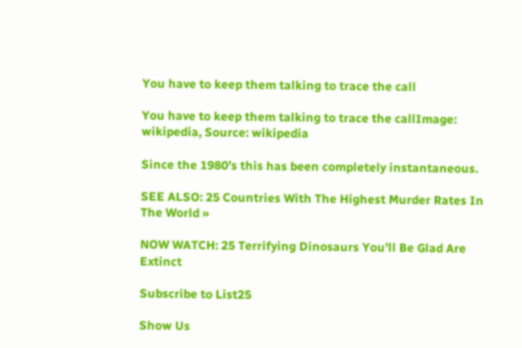You have to keep them talking to trace the call

You have to keep them talking to trace the callImage: wikipedia, Source: wikipedia

Since the 1980’s this has been completely instantaneous.

SEE ALSO: 25 Countries With The Highest Murder Rates In The World »

NOW WATCH: 25 Terrifying Dinosaurs You'll Be Glad Are Extinct

Subscribe to List25

Show Us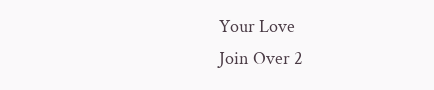Your Love
Join Over 2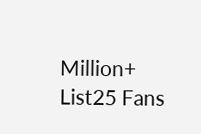Million+ List25 Fans